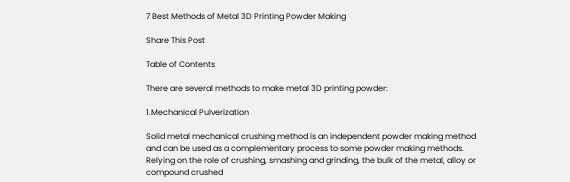7 Best Methods of Metal 3D Printing Powder Making

Share This Post

Table of Contents

There are several methods to make metal 3D printing powder:

1.Mechanical Pulverization

Solid metal mechanical crushing method is an independent powder making method and can be used as a complementary process to some powder making methods. Relying on the role of crushing, smashing and grinding, the bulk of the metal, alloy or compound crushed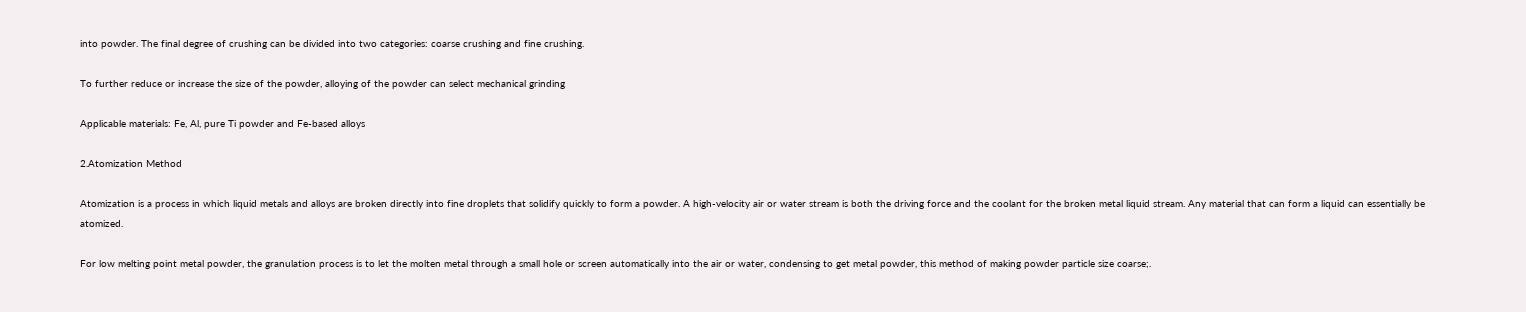into powder. The final degree of crushing can be divided into two categories: coarse crushing and fine crushing.

To further reduce or increase the size of the powder, alloying of the powder can select mechanical grinding

Applicable materials: Fe, Al, pure Ti powder and Fe-based alloys

2.Atomization Method

Atomization is a process in which liquid metals and alloys are broken directly into fine droplets that solidify quickly to form a powder. A high-velocity air or water stream is both the driving force and the coolant for the broken metal liquid stream. Any material that can form a liquid can essentially be atomized.

For low melting point metal powder, the granulation process is to let the molten metal through a small hole or screen automatically into the air or water, condensing to get metal powder, this method of making powder particle size coarse;.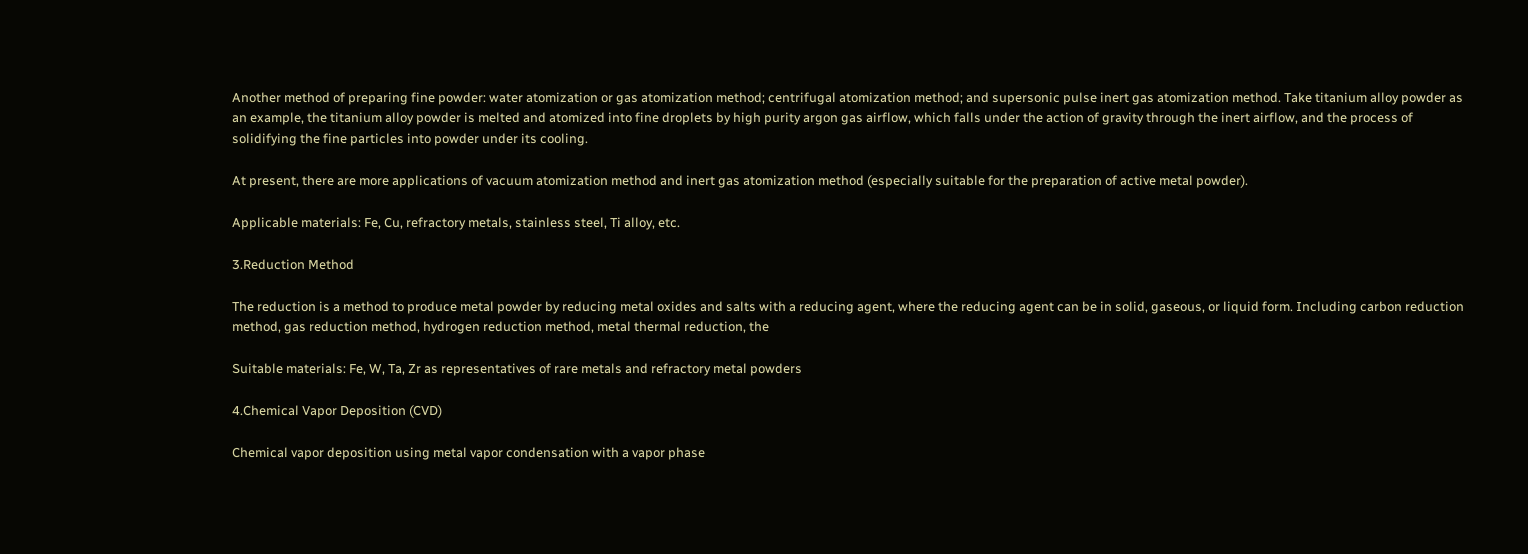Another method of preparing fine powder: water atomization or gas atomization method; centrifugal atomization method; and supersonic pulse inert gas atomization method. Take titanium alloy powder as an example, the titanium alloy powder is melted and atomized into fine droplets by high purity argon gas airflow, which falls under the action of gravity through the inert airflow, and the process of solidifying the fine particles into powder under its cooling.

At present, there are more applications of vacuum atomization method and inert gas atomization method (especially suitable for the preparation of active metal powder).

Applicable materials: Fe, Cu, refractory metals, stainless steel, Ti alloy, etc.

3.Reduction Method

The reduction is a method to produce metal powder by reducing metal oxides and salts with a reducing agent, where the reducing agent can be in solid, gaseous, or liquid form. Including carbon reduction method, gas reduction method, hydrogen reduction method, metal thermal reduction, the

Suitable materials: Fe, W, Ta, Zr as representatives of rare metals and refractory metal powders

4.Chemical Vapor Deposition (CVD)

Chemical vapor deposition using metal vapor condensation with a vapor phase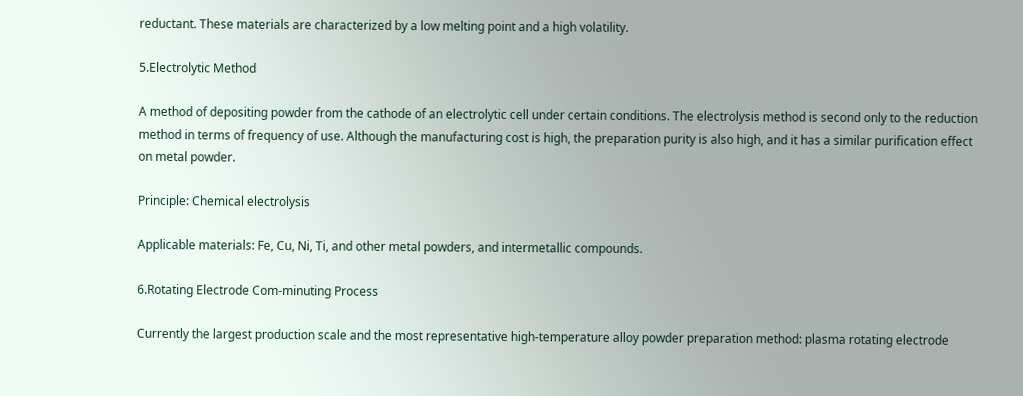reductant. These materials are characterized by a low melting point and a high volatility.

5.Electrolytic Method

A method of depositing powder from the cathode of an electrolytic cell under certain conditions. The electrolysis method is second only to the reduction method in terms of frequency of use. Although the manufacturing cost is high, the preparation purity is also high, and it has a similar purification effect on metal powder.

Principle: Chemical electrolysis

Applicable materials: Fe, Cu, Ni, Ti, and other metal powders, and intermetallic compounds.

6.Rotating Electrode Com-minuting Process

Currently the largest production scale and the most representative high-temperature alloy powder preparation method: plasma rotating electrode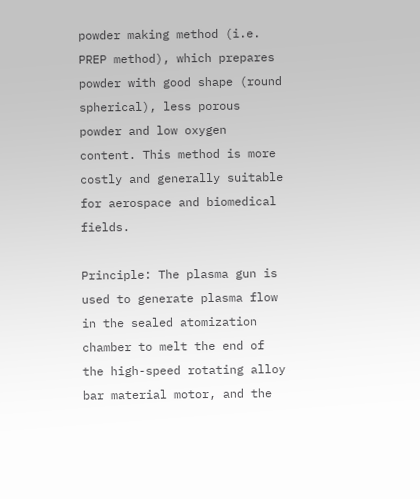powder making method (i.e. PREP method), which prepares powder with good shape (round spherical), less porous powder and low oxygen content. This method is more costly and generally suitable for aerospace and biomedical fields.

Principle: The plasma gun is used to generate plasma flow in the sealed atomization chamber to melt the end of the high-speed rotating alloy bar material motor, and the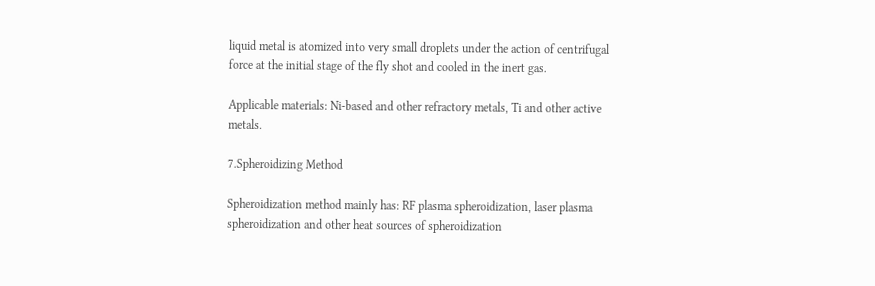liquid metal is atomized into very small droplets under the action of centrifugal force at the initial stage of the fly shot and cooled in the inert gas.

Applicable materials: Ni-based and other refractory metals, Ti and other active metals.

7.Spheroidizing Method

Spheroidization method mainly has: RF plasma spheroidization, laser plasma spheroidization and other heat sources of spheroidization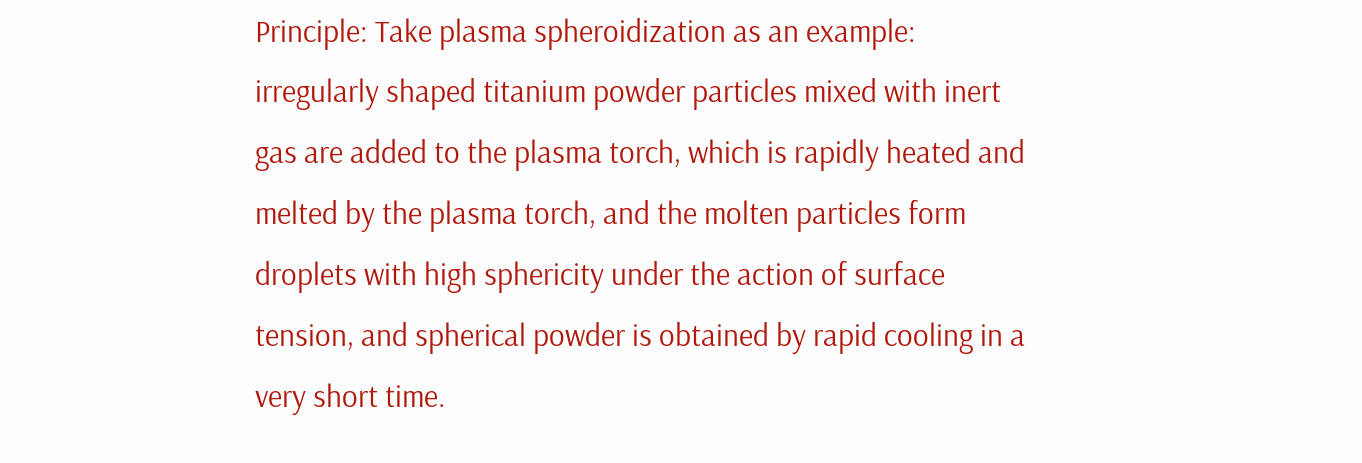Principle: Take plasma spheroidization as an example: irregularly shaped titanium powder particles mixed with inert gas are added to the plasma torch, which is rapidly heated and melted by the plasma torch, and the molten particles form droplets with high sphericity under the action of surface tension, and spherical powder is obtained by rapid cooling in a very short time.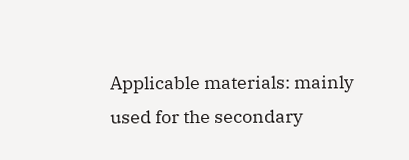Applicable materials: mainly used for the secondary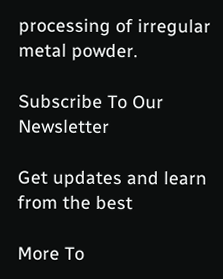processing of irregular metal powder.

Subscribe To Our Newsletter

Get updates and learn from the best

More To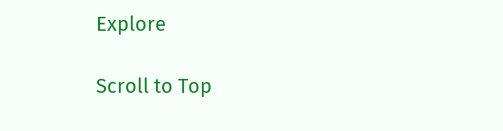Explore

Scroll to Top